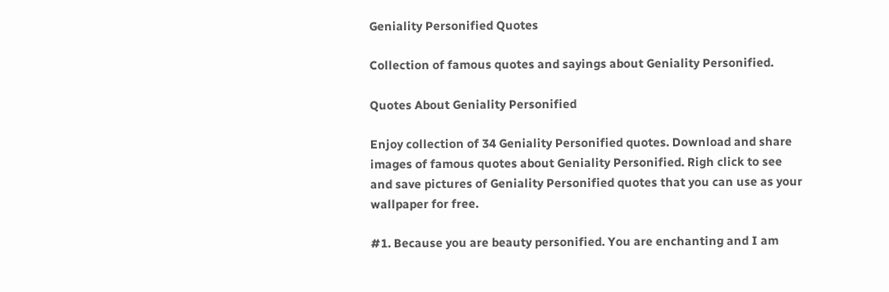Geniality Personified Quotes

Collection of famous quotes and sayings about Geniality Personified.

Quotes About Geniality Personified

Enjoy collection of 34 Geniality Personified quotes. Download and share images of famous quotes about Geniality Personified. Righ click to see and save pictures of Geniality Personified quotes that you can use as your wallpaper for free.

#1. Because you are beauty personified. You are enchanting and I am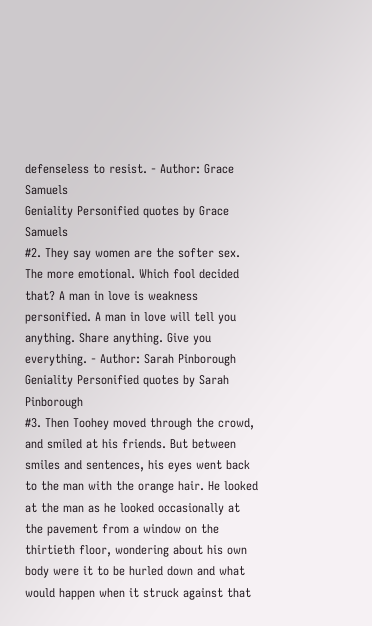defenseless to resist. - Author: Grace Samuels
Geniality Personified quotes by Grace Samuels
#2. They say women are the softer sex. The more emotional. Which fool decided that? A man in love is weakness personified. A man in love will tell you anything. Share anything. Give you everything. - Author: Sarah Pinborough
Geniality Personified quotes by Sarah Pinborough
#3. Then Toohey moved through the crowd, and smiled at his friends. But between smiles and sentences, his eyes went back to the man with the orange hair. He looked at the man as he looked occasionally at the pavement from a window on the thirtieth floor, wondering about his own body were it to be hurled down and what would happen when it struck against that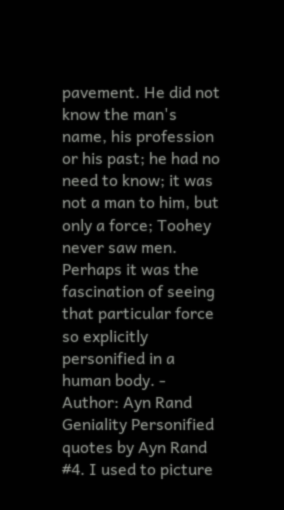pavement. He did not know the man's name, his profession or his past; he had no need to know; it was not a man to him, but only a force; Toohey never saw men. Perhaps it was the fascination of seeing that particular force so explicitly personified in a human body. - Author: Ayn Rand
Geniality Personified quotes by Ayn Rand
#4. I used to picture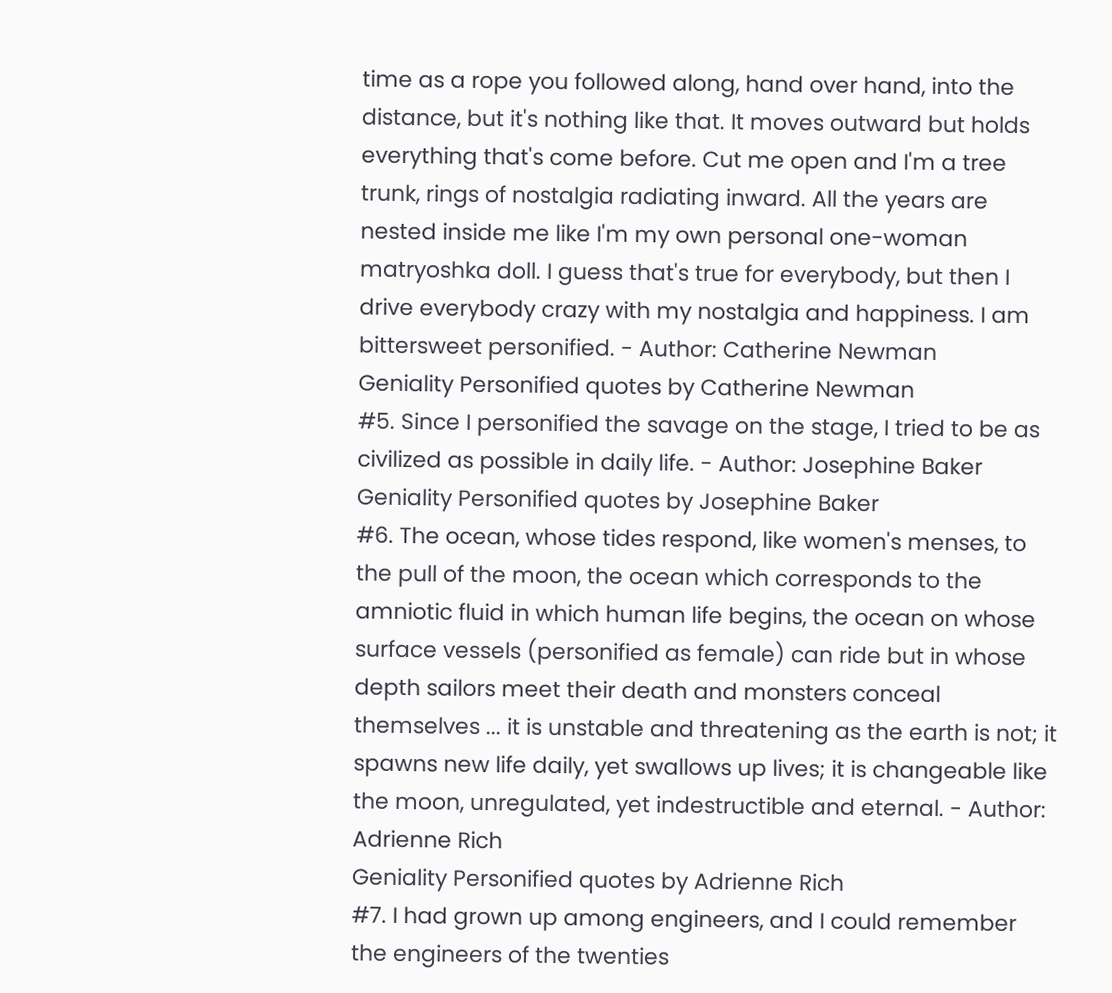time as a rope you followed along, hand over hand, into the distance, but it's nothing like that. It moves outward but holds everything that's come before. Cut me open and I'm a tree trunk, rings of nostalgia radiating inward. All the years are nested inside me like I'm my own personal one-woman matryoshka doll. I guess that's true for everybody, but then I drive everybody crazy with my nostalgia and happiness. I am bittersweet personified. - Author: Catherine Newman
Geniality Personified quotes by Catherine Newman
#5. Since I personified the savage on the stage, I tried to be as civilized as possible in daily life. - Author: Josephine Baker
Geniality Personified quotes by Josephine Baker
#6. The ocean, whose tides respond, like women's menses, to the pull of the moon, the ocean which corresponds to the amniotic fluid in which human life begins, the ocean on whose surface vessels (personified as female) can ride but in whose depth sailors meet their death and monsters conceal themselves ... it is unstable and threatening as the earth is not; it spawns new life daily, yet swallows up lives; it is changeable like the moon, unregulated, yet indestructible and eternal. - Author: Adrienne Rich
Geniality Personified quotes by Adrienne Rich
#7. I had grown up among engineers, and I could remember the engineers of the twenties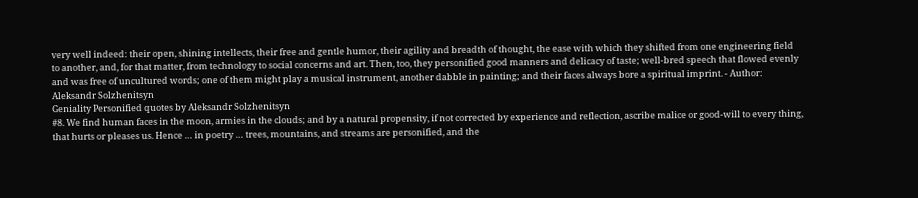very well indeed: their open, shining intellects, their free and gentle humor, their agility and breadth of thought, the ease with which they shifted from one engineering field to another, and, for that matter, from technology to social concerns and art. Then, too, they personified good manners and delicacy of taste; well-bred speech that flowed evenly and was free of uncultured words; one of them might play a musical instrument, another dabble in painting; and their faces always bore a spiritual imprint. - Author: Aleksandr Solzhenitsyn
Geniality Personified quotes by Aleksandr Solzhenitsyn
#8. We find human faces in the moon, armies in the clouds; and by a natural propensity, if not corrected by experience and reflection, ascribe malice or good-will to every thing, that hurts or pleases us. Hence … in poetry … trees, mountains, and streams are personified, and the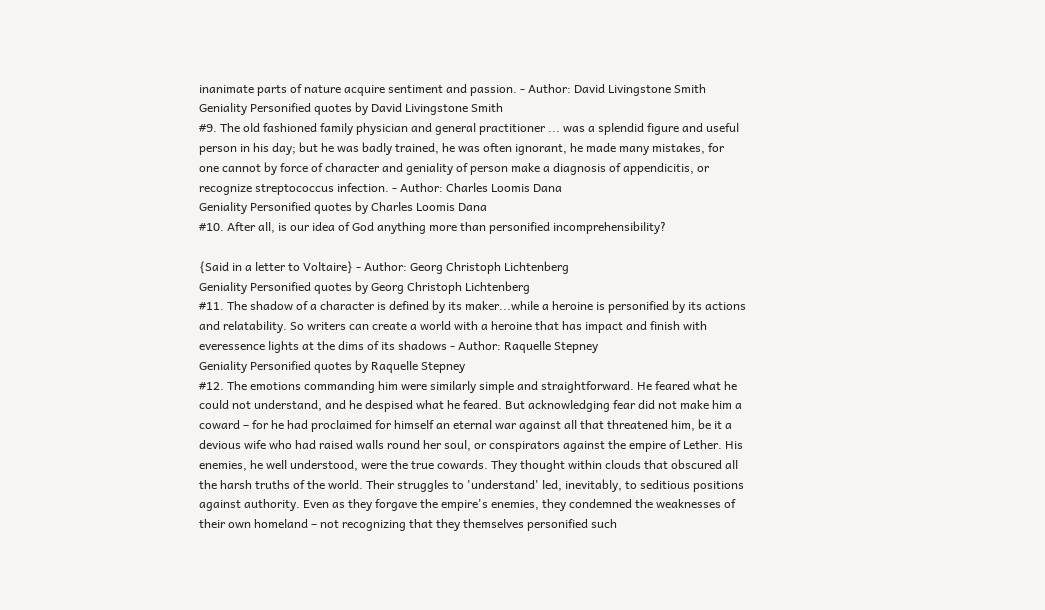inanimate parts of nature acquire sentiment and passion. - Author: David Livingstone Smith
Geniality Personified quotes by David Livingstone Smith
#9. The old fashioned family physician and general practitioner ... was a splendid figure and useful person in his day; but he was badly trained, he was often ignorant, he made many mistakes, for one cannot by force of character and geniality of person make a diagnosis of appendicitis, or recognize streptococcus infection. - Author: Charles Loomis Dana
Geniality Personified quotes by Charles Loomis Dana
#10. After all, is our idea of God anything more than personified incomprehensibility?

{Said in a letter to Voltaire} - Author: Georg Christoph Lichtenberg
Geniality Personified quotes by Georg Christoph Lichtenberg
#11. The shadow of a character is defined by its maker...while a heroine is personified by its actions and relatability. So writers can create a world with a heroine that has impact and finish with everessence lights at the dims of its shadows - Author: Raquelle Stepney
Geniality Personified quotes by Raquelle Stepney
#12. The emotions commanding him were similarly simple and straightforward. He feared what he could not understand, and he despised what he feared. But acknowledging fear did not make him a coward – for he had proclaimed for himself an eternal war against all that threatened him, be it a devious wife who had raised walls round her soul, or conspirators against the empire of Lether. His enemies, he well understood, were the true cowards. They thought within clouds that obscured all the harsh truths of the world. Their struggles to 'understand' led, inevitably, to seditious positions against authority. Even as they forgave the empire's enemies, they condemned the weaknesses of their own homeland – not recognizing that they themselves personified such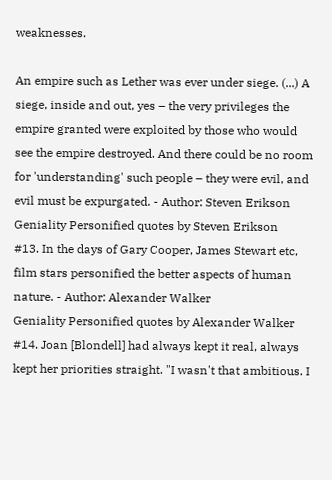weaknesses.

An empire such as Lether was ever under siege. (...) A siege, inside and out, yes – the very privileges the empire granted were exploited by those who would see the empire destroyed. And there could be no room for 'understanding' such people – they were evil, and evil must be expurgated. - Author: Steven Erikson
Geniality Personified quotes by Steven Erikson
#13. In the days of Gary Cooper, James Stewart etc, film stars personified the better aspects of human nature. - Author: Alexander Walker
Geniality Personified quotes by Alexander Walker
#14. Joan [Blondell] had always kept it real, always kept her priorities straight. "I wasn't that ambitious. I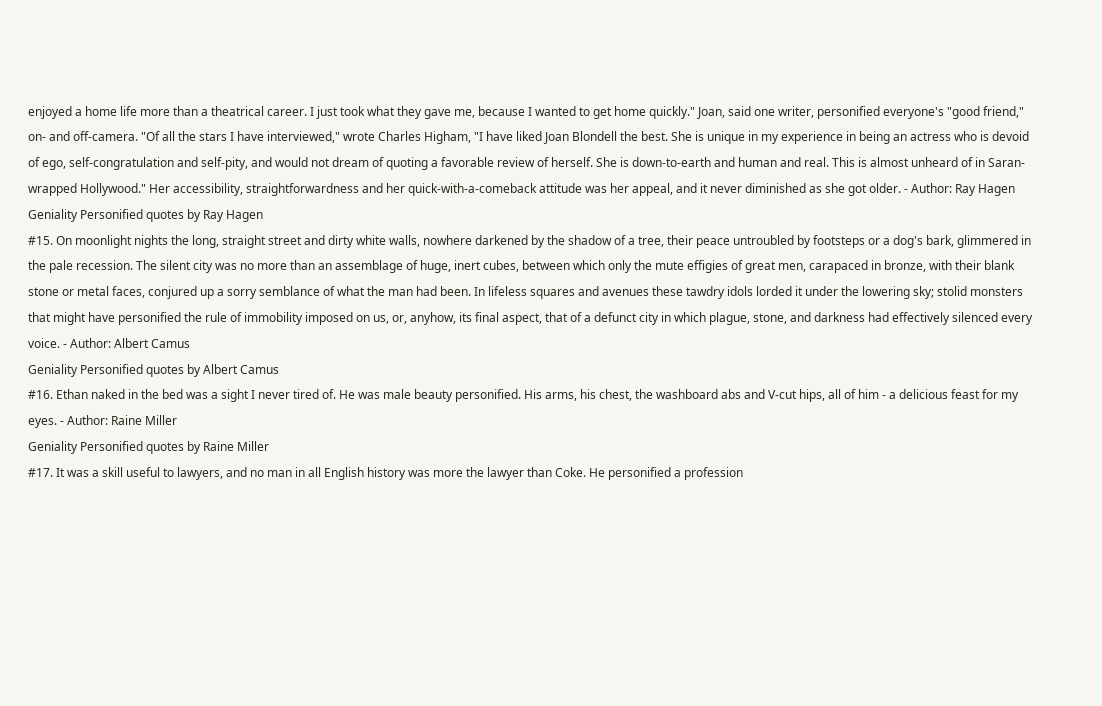enjoyed a home life more than a theatrical career. I just took what they gave me, because I wanted to get home quickly." Joan, said one writer, personified everyone's "good friend," on- and off-camera. "Of all the stars I have interviewed," wrote Charles Higham, "I have liked Joan Blondell the best. She is unique in my experience in being an actress who is devoid of ego, self-congratulation and self-pity, and would not dream of quoting a favorable review of herself. She is down-to-earth and human and real. This is almost unheard of in Saran-wrapped Hollywood." Her accessibility, straightforwardness and her quick-with-a-comeback attitude was her appeal, and it never diminished as she got older. - Author: Ray Hagen
Geniality Personified quotes by Ray Hagen
#15. On moonlight nights the long, straight street and dirty white walls, nowhere darkened by the shadow of a tree, their peace untroubled by footsteps or a dog's bark, glimmered in the pale recession. The silent city was no more than an assemblage of huge, inert cubes, between which only the mute effigies of great men, carapaced in bronze, with their blank stone or metal faces, conjured up a sorry semblance of what the man had been. In lifeless squares and avenues these tawdry idols lorded it under the lowering sky; stolid monsters that might have personified the rule of immobility imposed on us, or, anyhow, its final aspect, that of a defunct city in which plague, stone, and darkness had effectively silenced every voice. - Author: Albert Camus
Geniality Personified quotes by Albert Camus
#16. Ethan naked in the bed was a sight I never tired of. He was male beauty personified. His arms, his chest, the washboard abs and V-cut hips, all of him - a delicious feast for my eyes. - Author: Raine Miller
Geniality Personified quotes by Raine Miller
#17. It was a skill useful to lawyers, and no man in all English history was more the lawyer than Coke. He personified a profession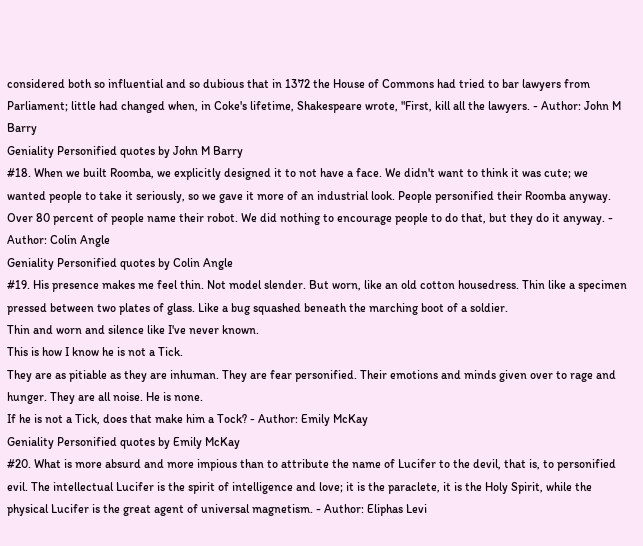considered both so influential and so dubious that in 1372 the House of Commons had tried to bar lawyers from Parliament; little had changed when, in Coke's lifetime, Shakespeare wrote, "First, kill all the lawyers. - Author: John M Barry
Geniality Personified quotes by John M Barry
#18. When we built Roomba, we explicitly designed it to not have a face. We didn't want to think it was cute; we wanted people to take it seriously, so we gave it more of an industrial look. People personified their Roomba anyway. Over 80 percent of people name their robot. We did nothing to encourage people to do that, but they do it anyway. - Author: Colin Angle
Geniality Personified quotes by Colin Angle
#19. His presence makes me feel thin. Not model slender. But worn, like an old cotton housedress. Thin like a specimen pressed between two plates of glass. Like a bug squashed beneath the marching boot of a soldier.
Thin and worn and silence like I've never known.
This is how I know he is not a Tick.
They are as pitiable as they are inhuman. They are fear personified. Their emotions and minds given over to rage and hunger. They are all noise. He is none.
If he is not a Tick, does that make him a Tock? - Author: Emily McKay
Geniality Personified quotes by Emily McKay
#20. What is more absurd and more impious than to attribute the name of Lucifer to the devil, that is, to personified evil. The intellectual Lucifer is the spirit of intelligence and love; it is the paraclete, it is the Holy Spirit, while the physical Lucifer is the great agent of universal magnetism. - Author: Eliphas Levi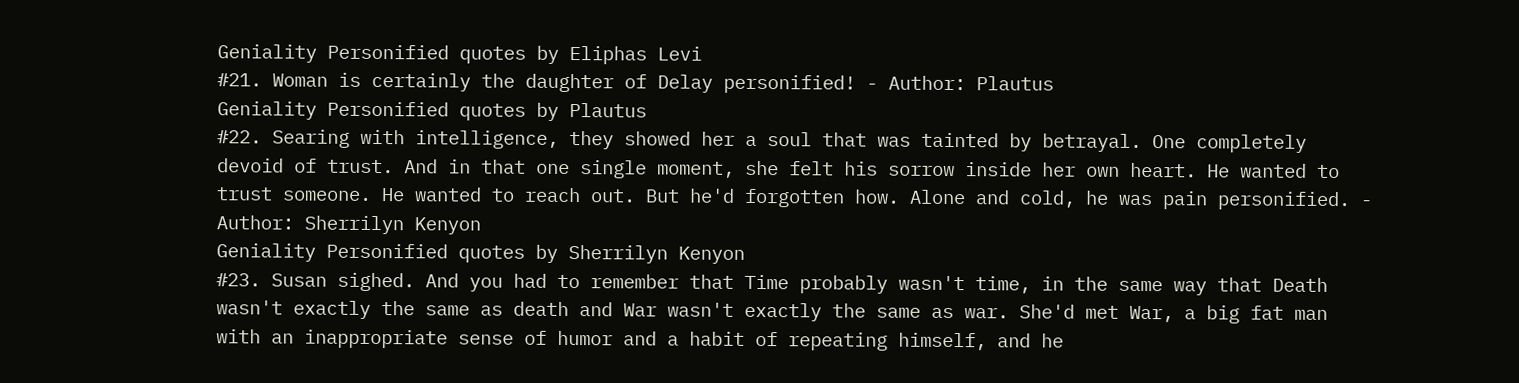Geniality Personified quotes by Eliphas Levi
#21. Woman is certainly the daughter of Delay personified! - Author: Plautus
Geniality Personified quotes by Plautus
#22. Searing with intelligence, they showed her a soul that was tainted by betrayal. One completely devoid of trust. And in that one single moment, she felt his sorrow inside her own heart. He wanted to trust someone. He wanted to reach out. But he'd forgotten how. Alone and cold, he was pain personified. - Author: Sherrilyn Kenyon
Geniality Personified quotes by Sherrilyn Kenyon
#23. Susan sighed. And you had to remember that Time probably wasn't time, in the same way that Death wasn't exactly the same as death and War wasn't exactly the same as war. She'd met War, a big fat man with an inappropriate sense of humor and a habit of repeating himself, and he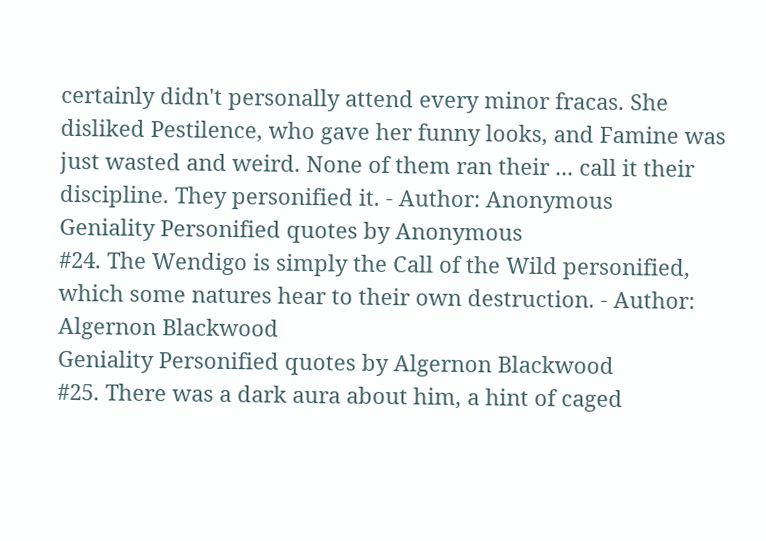certainly didn't personally attend every minor fracas. She disliked Pestilence, who gave her funny looks, and Famine was just wasted and weird. None of them ran their ... call it their discipline. They personified it. - Author: Anonymous
Geniality Personified quotes by Anonymous
#24. The Wendigo is simply the Call of the Wild personified, which some natures hear to their own destruction. - Author: Algernon Blackwood
Geniality Personified quotes by Algernon Blackwood
#25. There was a dark aura about him, a hint of caged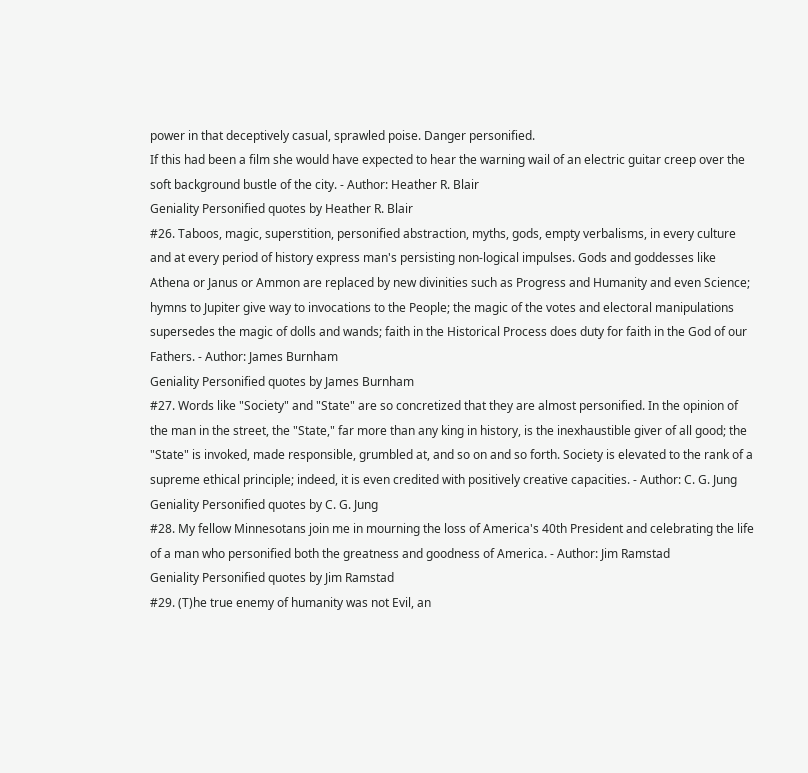power in that deceptively casual, sprawled poise. Danger personified.
If this had been a film she would have expected to hear the warning wail of an electric guitar creep over the soft background bustle of the city. - Author: Heather R. Blair
Geniality Personified quotes by Heather R. Blair
#26. Taboos, magic, superstition, personified abstraction, myths, gods, empty verbalisms, in every culture and at every period of history express man's persisting non-logical impulses. Gods and goddesses like Athena or Janus or Ammon are replaced by new divinities such as Progress and Humanity and even Science; hymns to Jupiter give way to invocations to the People; the magic of the votes and electoral manipulations supersedes the magic of dolls and wands; faith in the Historical Process does duty for faith in the God of our Fathers. - Author: James Burnham
Geniality Personified quotes by James Burnham
#27. Words like "Society" and "State" are so concretized that they are almost personified. In the opinion of the man in the street, the "State," far more than any king in history, is the inexhaustible giver of all good; the "State" is invoked, made responsible, grumbled at, and so on and so forth. Society is elevated to the rank of a supreme ethical principle; indeed, it is even credited with positively creative capacities. - Author: C. G. Jung
Geniality Personified quotes by C. G. Jung
#28. My fellow Minnesotans join me in mourning the loss of America's 40th President and celebrating the life of a man who personified both the greatness and goodness of America. - Author: Jim Ramstad
Geniality Personified quotes by Jim Ramstad
#29. (T)he true enemy of humanity was not Evil, an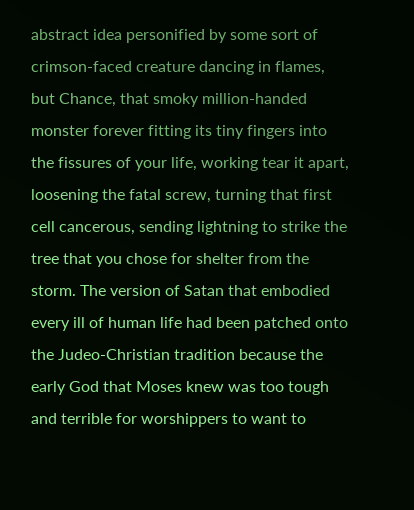abstract idea personified by some sort of crimson-faced creature dancing in flames, but Chance, that smoky million-handed monster forever fitting its tiny fingers into the fissures of your life, working tear it apart, loosening the fatal screw, turning that first cell cancerous, sending lightning to strike the tree that you chose for shelter from the storm. The version of Satan that embodied every ill of human life had been patched onto the Judeo-Christian tradition because the early God that Moses knew was too tough and terrible for worshippers to want to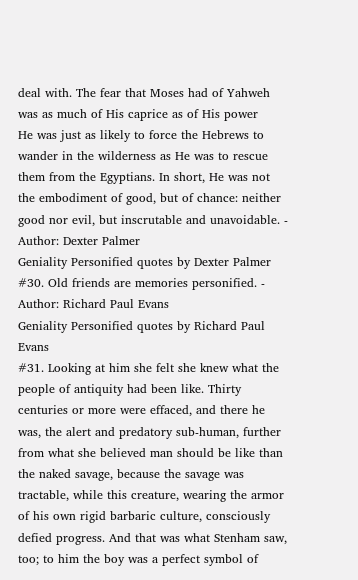deal with. The fear that Moses had of Yahweh was as much of His caprice as of His power
He was just as likely to force the Hebrews to wander in the wilderness as He was to rescue them from the Egyptians. In short, He was not the embodiment of good, but of chance: neither good nor evil, but inscrutable and unavoidable. - Author: Dexter Palmer
Geniality Personified quotes by Dexter Palmer
#30. Old friends are memories personified. - Author: Richard Paul Evans
Geniality Personified quotes by Richard Paul Evans
#31. Looking at him she felt she knew what the people of antiquity had been like. Thirty centuries or more were effaced, and there he was, the alert and predatory sub-human, further from what she believed man should be like than the naked savage, because the savage was tractable, while this creature, wearing the armor of his own rigid barbaric culture, consciously defied progress. And that was what Stenham saw, too; to him the boy was a perfect symbol of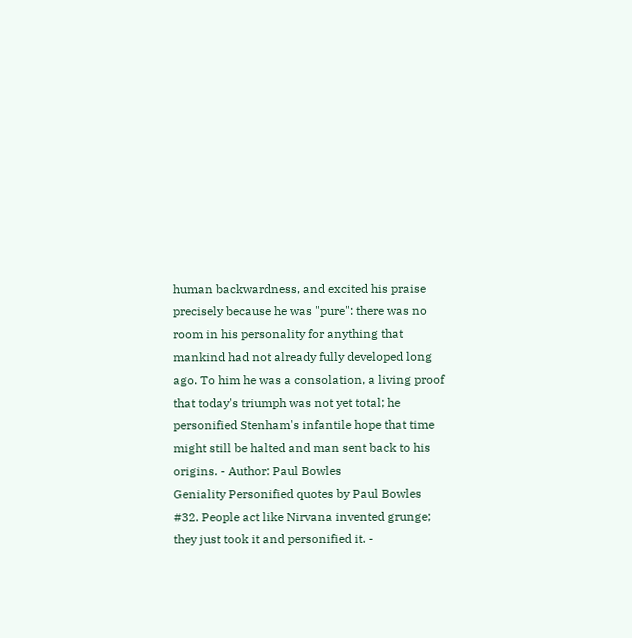human backwardness, and excited his praise precisely because he was "pure": there was no room in his personality for anything that mankind had not already fully developed long ago. To him he was a consolation, a living proof that today's triumph was not yet total; he personified Stenham's infantile hope that time might still be halted and man sent back to his origins. - Author: Paul Bowles
Geniality Personified quotes by Paul Bowles
#32. People act like Nirvana invented grunge; they just took it and personified it. -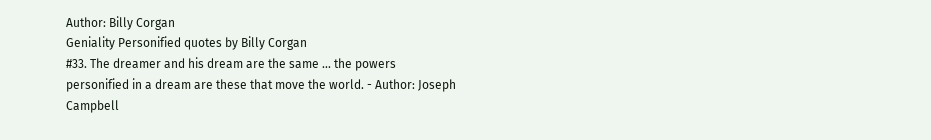Author: Billy Corgan
Geniality Personified quotes by Billy Corgan
#33. The dreamer and his dream are the same ... the powers personified in a dream are these that move the world. - Author: Joseph Campbell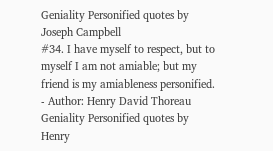Geniality Personified quotes by Joseph Campbell
#34. I have myself to respect, but to myself I am not amiable; but my friend is my amiableness personified. - Author: Henry David Thoreau
Geniality Personified quotes by Henry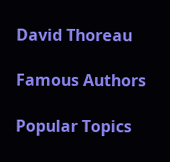David Thoreau

Famous Authors

Popular Topics